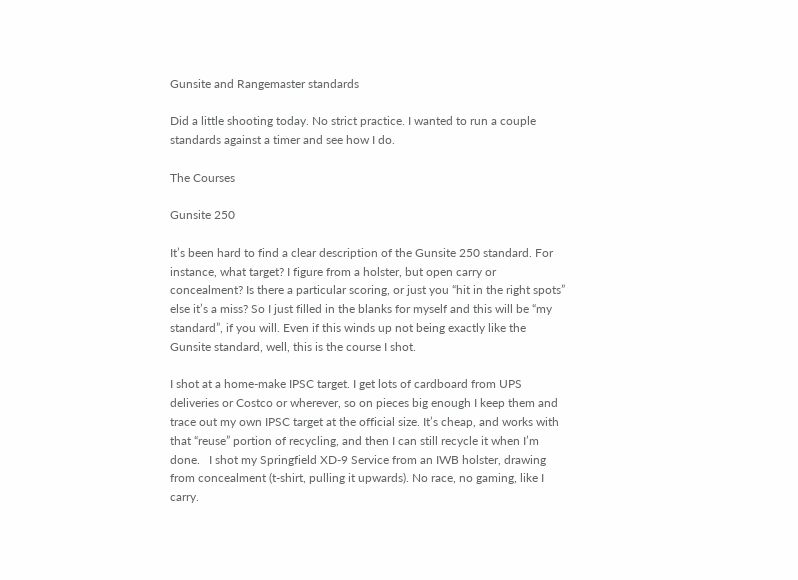Gunsite and Rangemaster standards

Did a little shooting today. No strict practice. I wanted to run a couple standards against a timer and see how I do.

The Courses

Gunsite 250

It’s been hard to find a clear description of the Gunsite 250 standard. For instance, what target? I figure from a holster, but open carry or concealment? Is there a particular scoring, or just you “hit in the right spots” else it’s a miss? So I just filled in the blanks for myself and this will be “my standard”, if you will. Even if this winds up not being exactly like the Gunsite standard, well, this is the course I shot.

I shot at a home-make IPSC target. I get lots of cardboard from UPS deliveries or Costco or wherever, so on pieces big enough I keep them and trace out my own IPSC target at the official size. It’s cheap, and works with that “reuse” portion of recycling, and then I can still recycle it when I’m done.   I shot my Springfield XD-9 Service from an IWB holster, drawing from concealment (t-shirt, pulling it upwards). No race, no gaming, like I carry.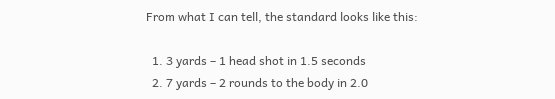From what I can tell, the standard looks like this:

  1. 3 yards – 1 head shot in 1.5 seconds
  2. 7 yards – 2 rounds to the body in 2.0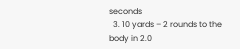seconds
  3. 10 yards – 2 rounds to the body in 2.0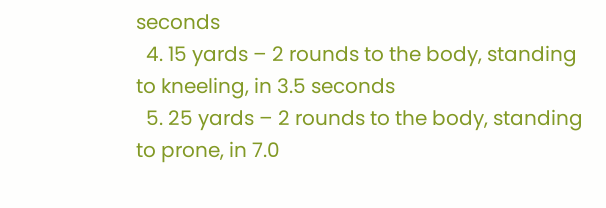seconds
  4. 15 yards – 2 rounds to the body, standing to kneeling, in 3.5 seconds
  5. 25 yards – 2 rounds to the body, standing to prone, in 7.0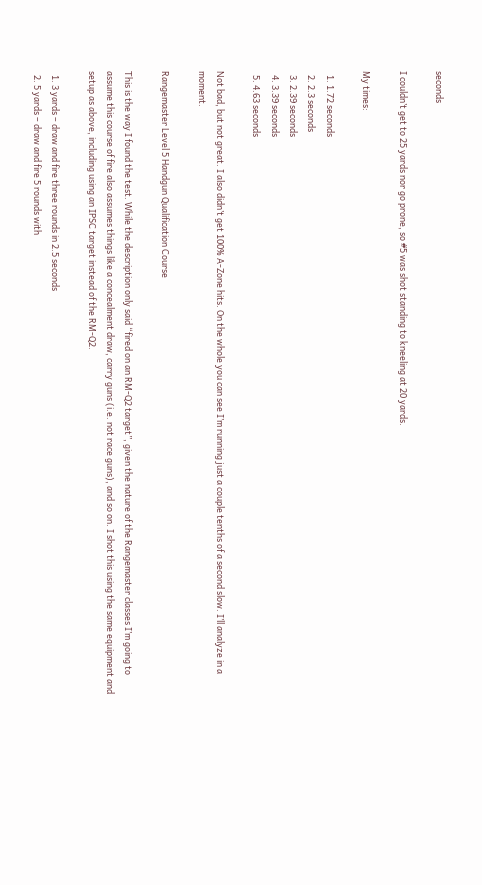seconds

I couldn’t get to 25 yards nor go prone, so #5 was shot standing to kneeling at 20 yards.

My times:

  1. 1.72 seconds
  2. 2.3 seconds
  3. 2.39 seconds
  4. 3.39 seconds
  5. 4.63 seconds

Not bad, but not great. I also didn’t get 100% A-Zone hits. On the whole you can see I’m running just a couple tenths of a second slow. I’ll analyze in a moment.

Rangemaster Level 5 Handgun Qualification Course

This is the way I found the test. While the description only said “fired on an RM-Q2 target”, given the nature of the Rangemaster classes I’m going to assume this course of fire also assumes things like a concealment draw, carry guns (i.e. not race guns), and so on. I shot this using the same equipment and setup as above, including using an IPSC target instead of the RM-Q2.

  1. 3 yards – draw and fire three rounds in 2.5 seconds
  2. 5 yards – draw and fire 5 rounds with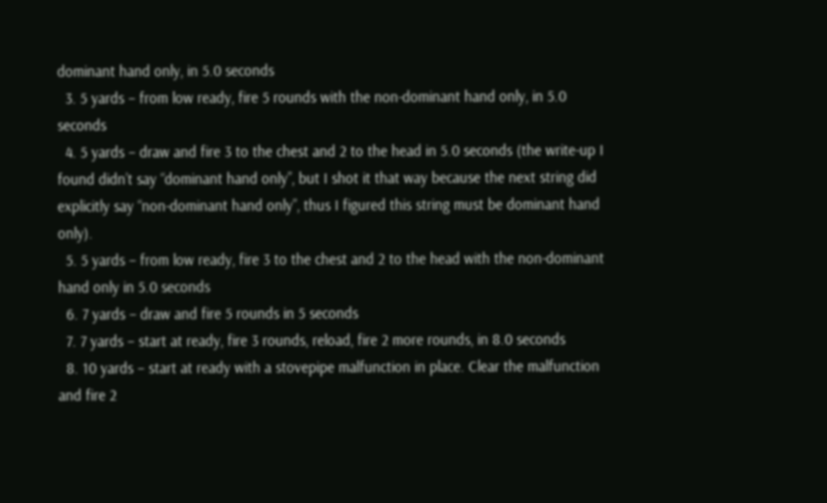dominant hand only, in 5.0 seconds
  3. 5 yards – from low ready, fire 5 rounds with the non-dominant hand only, in 5.0 seconds
  4. 5 yards – draw and fire 3 to the chest and 2 to the head in 5.0 seconds (the write-up I found didn’t say “dominant hand only”, but I shot it that way because the next string did explicitly say “non-dominant hand only”, thus I figured this string must be dominant hand only).
  5. 5 yards – from low ready, fire 3 to the chest and 2 to the head with the non-dominant hand only in 5.0 seconds
  6. 7 yards – draw and fire 5 rounds in 5 seconds
  7. 7 yards – start at ready, fire 3 rounds, reload, fire 2 more rounds, in 8.0 seconds
  8. 10 yards – start at ready with a stovepipe malfunction in place. Clear the malfunction and fire 2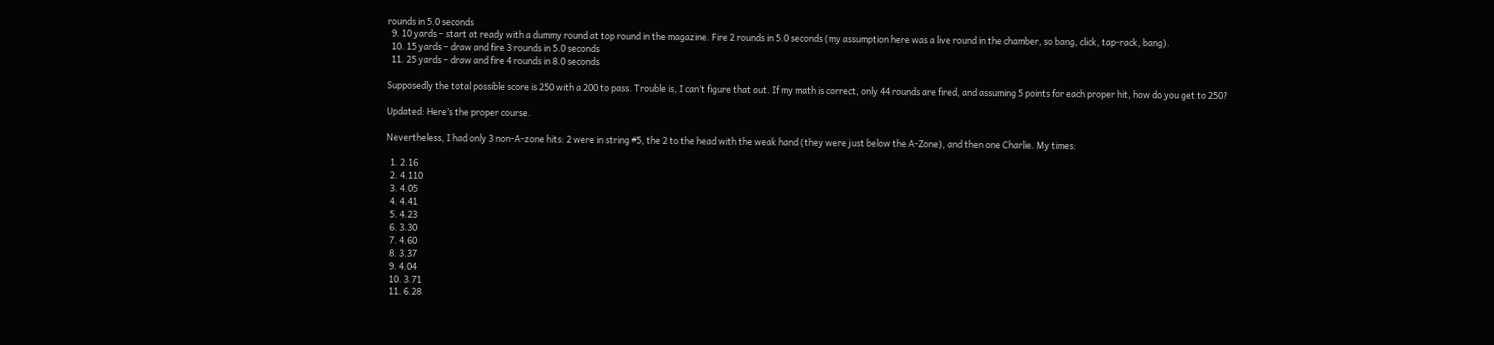rounds in 5.0 seconds
  9. 10 yards – start at ready with a dummy round at top round in the magazine. Fire 2 rounds in 5.0 seconds (my assumption here was a live round in the chamber, so bang, click, tap-rack, bang).
  10. 15 yards – draw and fire 3 rounds in 5.0 seconds
  11. 25 yards – draw and fire 4 rounds in 8.0 seconds

Supposedly the total possible score is 250 with a 200 to pass. Trouble is, I can’t figure that out. If my math is correct, only 44 rounds are fired, and assuming 5 points for each proper hit, how do you get to 250?

Updated: Here’s the proper course.

Nevertheless, I had only 3 non-A-zone hits: 2 were in string #5, the 2 to the head with the weak hand (they were just below the A-Zone), and then one Charlie. My times:

  1. 2.16
  2. 4.110
  3. 4.05
  4. 4.41
  5. 4.23
  6. 3.30
  7. 4.60
  8. 3.37
  9. 4.04
  10. 3.71
  11. 6.28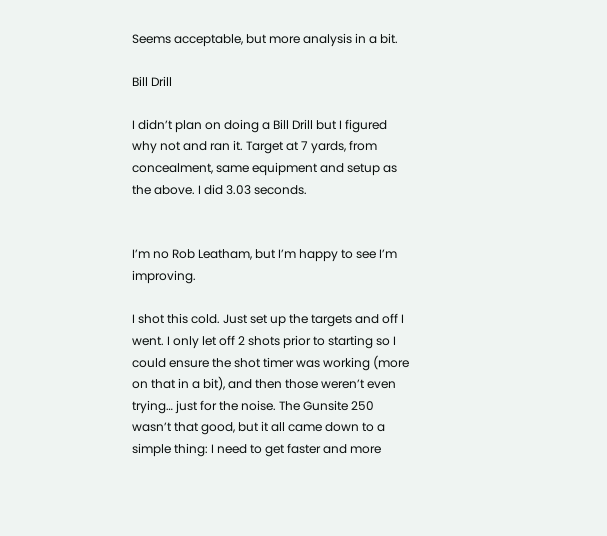Seems acceptable, but more analysis in a bit.

Bill Drill

I didn’t plan on doing a Bill Drill but I figured why not and ran it. Target at 7 yards, from concealment, same equipment and setup as the above. I did 3.03 seconds.


I’m no Rob Leatham, but I’m happy to see I’m improving.

I shot this cold. Just set up the targets and off I went. I only let off 2 shots prior to starting so I could ensure the shot timer was working (more on that in a bit), and then those weren’t even trying… just for the noise. The Gunsite 250 wasn’t that good, but it all came down to a simple thing: I need to get faster and more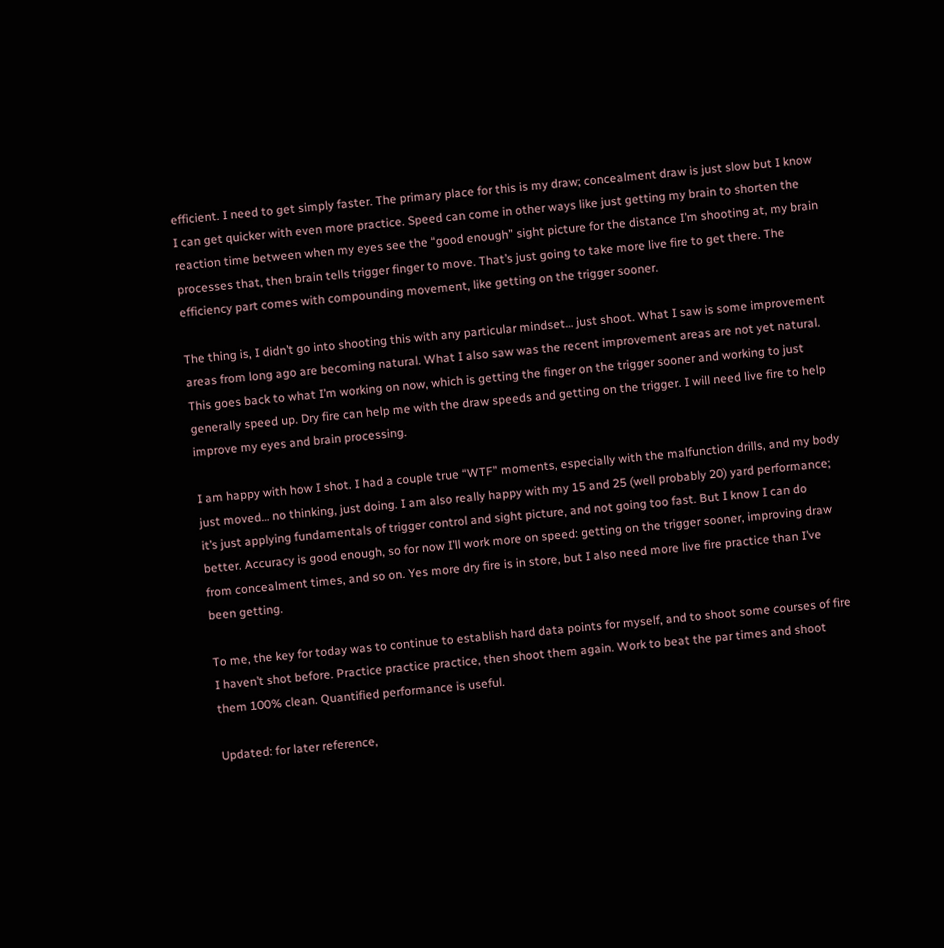efficient. I need to get simply faster. The primary place for this is my draw; concealment draw is just slow but I know I can get quicker with even more practice. Speed can come in other ways like just getting my brain to shorten the reaction time between when my eyes see the “good enough” sight picture for the distance I’m shooting at, my brain processes that, then brain tells trigger finger to move. That’s just going to take more live fire to get there. The efficiency part comes with compounding movement, like getting on the trigger sooner.

The thing is, I didn’t go into shooting this with any particular mindset… just shoot. What I saw is some improvement areas from long ago are becoming natural. What I also saw was the recent improvement areas are not yet natural. This goes back to what I’m working on now, which is getting the finger on the trigger sooner and working to just generally speed up. Dry fire can help me with the draw speeds and getting on the trigger. I will need live fire to help improve my eyes and brain processing.

I am happy with how I shot. I had a couple true “WTF” moments, especially with the malfunction drills, and my body just moved… no thinking, just doing. I am also really happy with my 15 and 25 (well probably 20) yard performance; it’s just applying fundamentals of trigger control and sight picture, and not going too fast. But I know I can do better. Accuracy is good enough, so for now I’ll work more on speed: getting on the trigger sooner, improving draw from concealment times, and so on. Yes more dry fire is in store, but I also need more live fire practice than I’ve been getting.

To me, the key for today was to continue to establish hard data points for myself, and to shoot some courses of fire I haven’t shot before. Practice practice practice, then shoot them again. Work to beat the par times and shoot them 100% clean. Quantified performance is useful.

Updated: for later reference,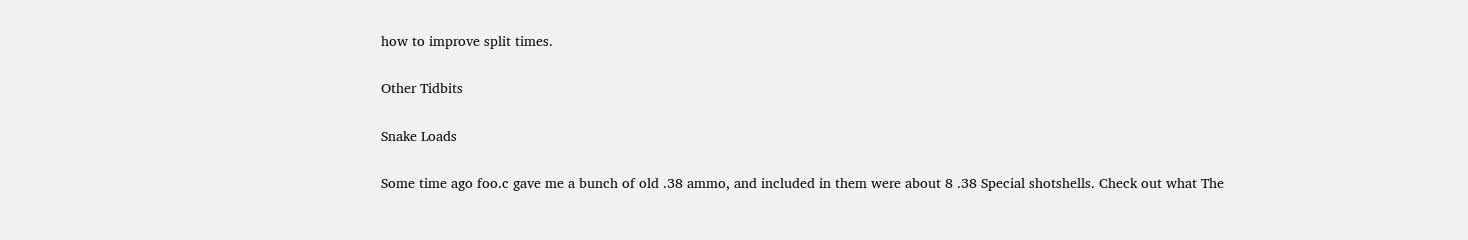how to improve split times.

Other Tidbits

Snake Loads

Some time ago foo.c gave me a bunch of old .38 ammo, and included in them were about 8 .38 Special shotshells. Check out what The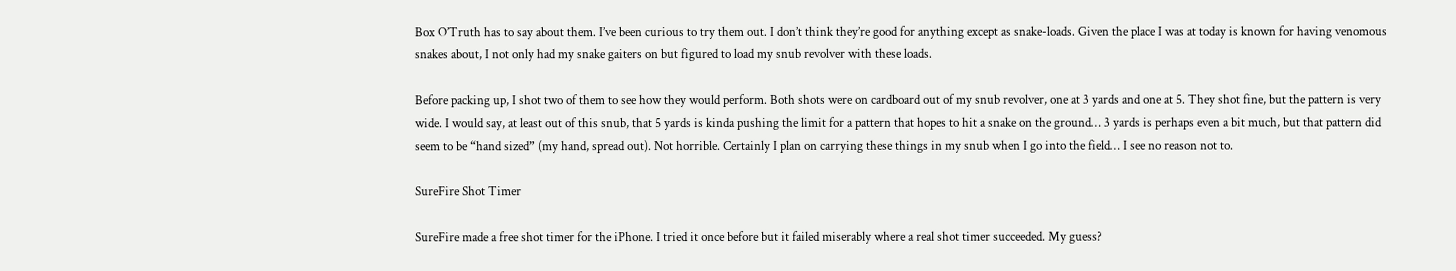Box O’Truth has to say about them. I’ve been curious to try them out. I don’t think they’re good for anything except as snake-loads. Given the place I was at today is known for having venomous snakes about, I not only had my snake gaiters on but figured to load my snub revolver with these loads.

Before packing up, I shot two of them to see how they would perform. Both shots were on cardboard out of my snub revolver, one at 3 yards and one at 5. They shot fine, but the pattern is very wide. I would say, at least out of this snub, that 5 yards is kinda pushing the limit for a pattern that hopes to hit a snake on the ground… 3 yards is perhaps even a bit much, but that pattern did seem to be “hand sized” (my hand, spread out). Not horrible. Certainly I plan on carrying these things in my snub when I go into the field… I see no reason not to.

SureFire Shot Timer

SureFire made a free shot timer for the iPhone. I tried it once before but it failed miserably where a real shot timer succeeded. My guess?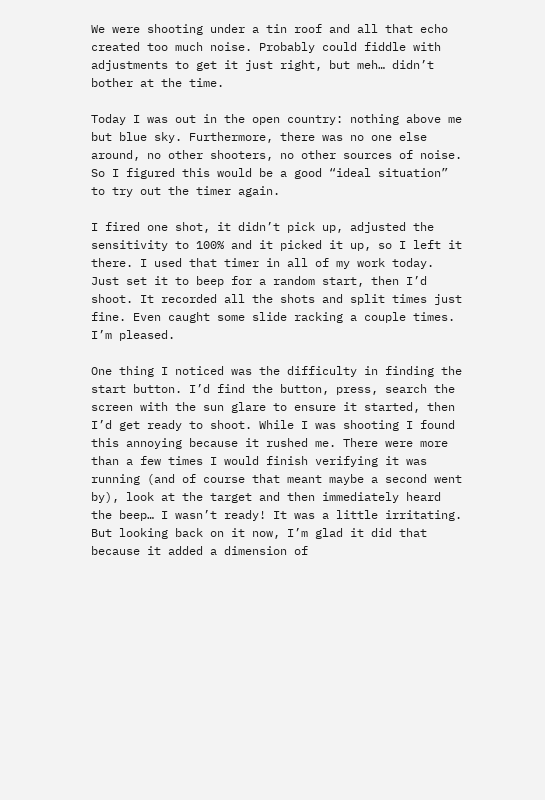We were shooting under a tin roof and all that echo created too much noise. Probably could fiddle with adjustments to get it just right, but meh… didn’t bother at the time.

Today I was out in the open country: nothing above me but blue sky. Furthermore, there was no one else around, no other shooters, no other sources of noise. So I figured this would be a good “ideal situation” to try out the timer again.

I fired one shot, it didn’t pick up, adjusted the sensitivity to 100% and it picked it up, so I left it there. I used that timer in all of my work today. Just set it to beep for a random start, then I’d shoot. It recorded all the shots and split times just fine. Even caught some slide racking a couple times. I’m pleased.

One thing I noticed was the difficulty in finding the start button. I’d find the button, press, search the screen with the sun glare to ensure it started, then I’d get ready to shoot. While I was shooting I found this annoying because it rushed me. There were more than a few times I would finish verifying it was running (and of course that meant maybe a second went by), look at the target and then immediately heard the beep… I wasn’t ready! It was a little irritating. But looking back on it now, I’m glad it did that because it added a dimension of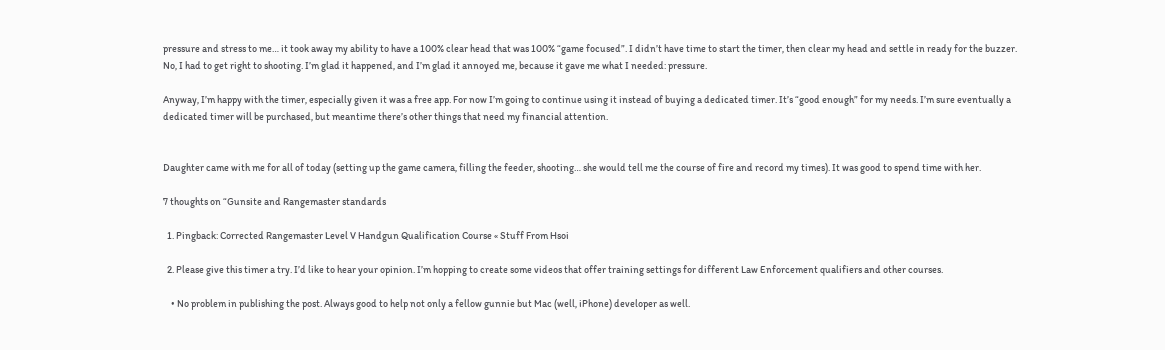pressure and stress to me… it took away my ability to have a 100% clear head that was 100% “game focused”. I didn’t have time to start the timer, then clear my head and settle in ready for the buzzer. No, I had to get right to shooting. I’m glad it happened, and I’m glad it annoyed me, because it gave me what I needed: pressure.

Anyway, I’m happy with the timer, especially given it was a free app. For now I’m going to continue using it instead of buying a dedicated timer. It’s “good enough” for my needs. I’m sure eventually a dedicated timer will be purchased, but meantime there’s other things that need my financial attention.


Daughter came with me for all of today (setting up the game camera, filling the feeder, shooting… she would tell me the course of fire and record my times). It was good to spend time with her.

7 thoughts on “Gunsite and Rangemaster standards

  1. Pingback: Corrected Rangemaster Level V Handgun Qualification Course « Stuff From Hsoi

  2. Please give this timer a try. I’d like to hear your opinion. I’m hopping to create some videos that offer training settings for different Law Enforcement qualifiers and other courses.

    • No problem in publishing the post. Always good to help not only a fellow gunnie but Mac (well, iPhone) developer as well.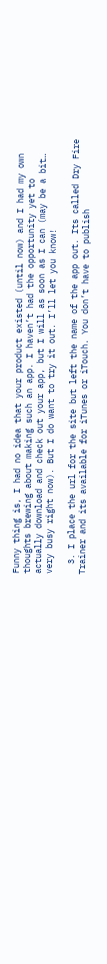Funny thing is, I had no idea that your product existed (until now) and I had my own thoughts brewing about making such an app. I haven’t had the opportunity yet to actually download and check out your app, but I will as soon as I can (may be a bit… very busy right now). But I do want to try it out. I’ll let you know!

  3. I place the url for the site but left the name of the app out. Its called Dry Fire Trainer and its available for iTunes or iTouch. You don’t have to publish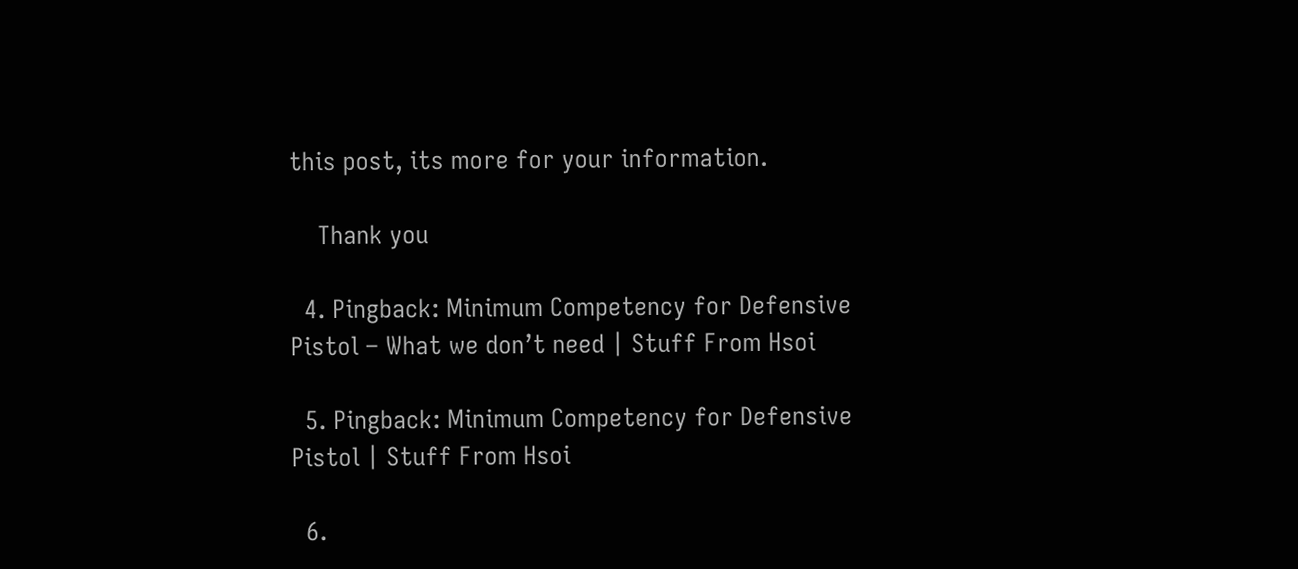this post, its more for your information.

    Thank you

  4. Pingback: Minimum Competency for Defensive Pistol – What we don’t need | Stuff From Hsoi

  5. Pingback: Minimum Competency for Defensive Pistol | Stuff From Hsoi

  6.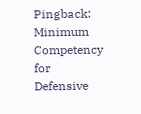Pingback: Minimum Competency for Defensive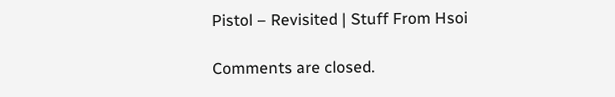Pistol – Revisited | Stuff From Hsoi

Comments are closed.